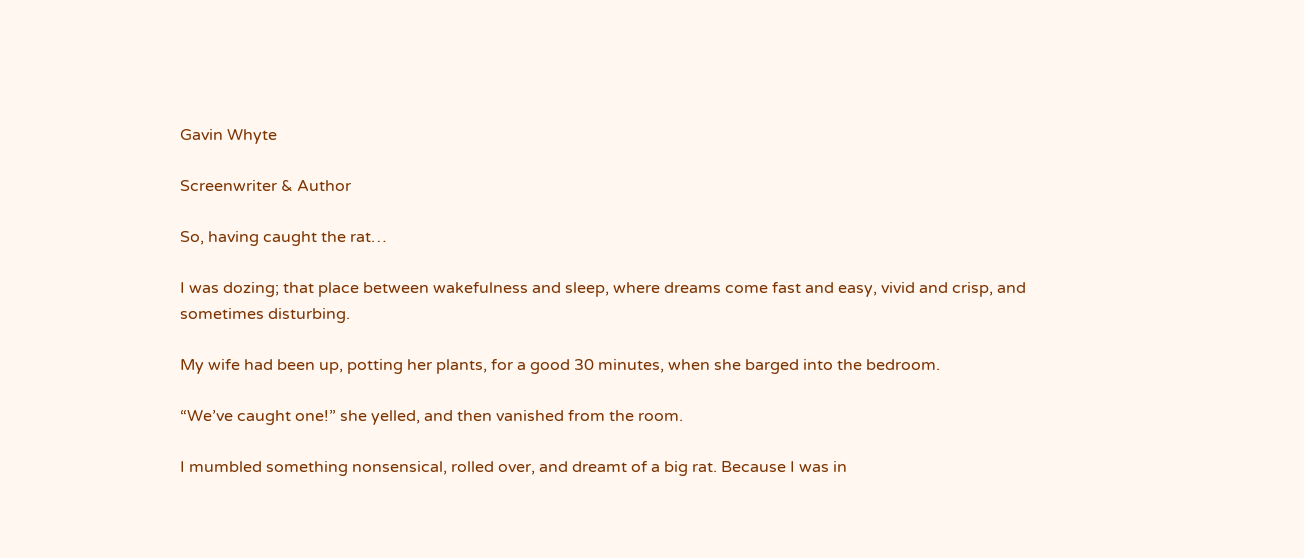Gavin Whyte

Screenwriter & Author

So, having caught the rat…

I was dozing; that place between wakefulness and sleep, where dreams come fast and easy, vivid and crisp, and sometimes disturbing.

My wife had been up, potting her plants, for a good 30 minutes, when she barged into the bedroom.

“We’ve caught one!” she yelled, and then vanished from the room.

I mumbled something nonsensical, rolled over, and dreamt of a big rat. Because I was in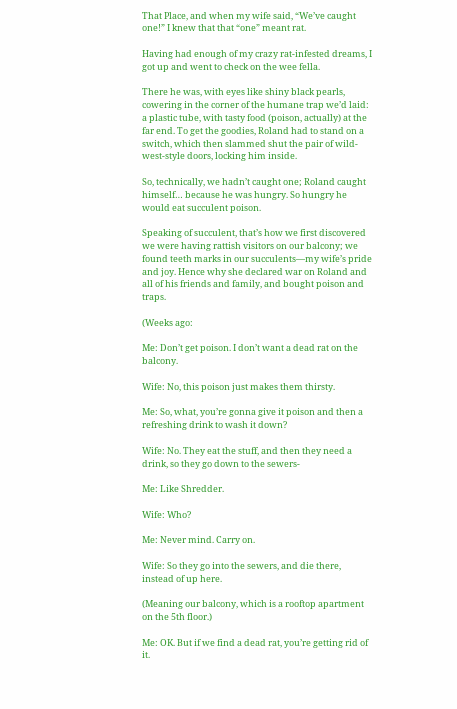That Place, and when my wife said, “We’ve caught one!” I knew that that “one” meant rat.

Having had enough of my crazy rat-infested dreams, I got up and went to check on the wee fella.

There he was, with eyes like shiny black pearls, cowering in the corner of the humane trap we’d laid: a plastic tube, with tasty food (poison, actually) at the far end. To get the goodies, Roland had to stand on a switch, which then slammed shut the pair of wild-west-style doors, locking him inside.

So, technically, we hadn’t caught one; Roland caught himself… because he was hungry. So hungry he would eat succulent poison.

Speaking of succulent, that’s how we first discovered we were having rattish visitors on our balcony; we found teeth marks in our succulents—my wife’s pride and joy. Hence why she declared war on Roland and all of his friends and family, and bought poison and traps.

(Weeks ago:

Me: Don’t get poison. I don’t want a dead rat on the balcony.

Wife: No, this poison just makes them thirsty.

Me: So, what, you’re gonna give it poison and then a refreshing drink to wash it down?

Wife: No. They eat the stuff, and then they need a drink, so they go down to the sewers-

Me: Like Shredder.

Wife: Who?

Me: Never mind. Carry on.

Wife: So they go into the sewers, and die there, instead of up here.

(Meaning our balcony, which is a rooftop apartment on the 5th floor.)

Me: OK. But if we find a dead rat, you’re getting rid of it.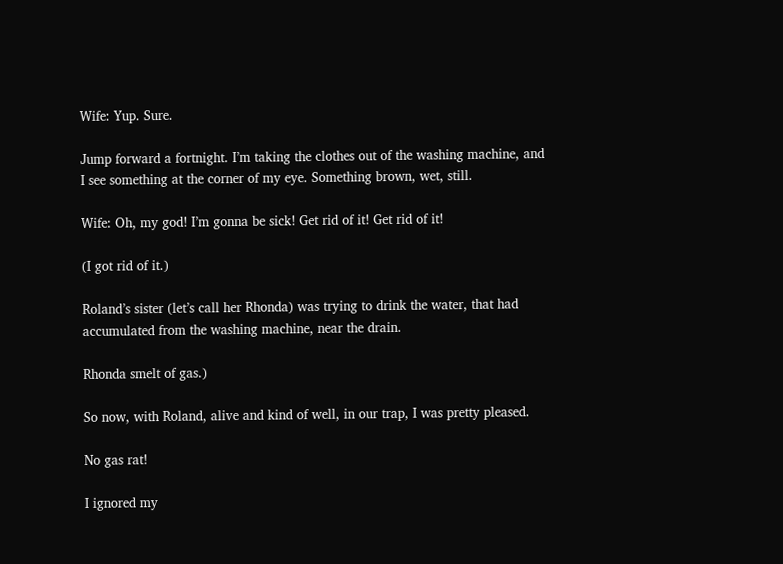Wife: Yup. Sure.

Jump forward a fortnight. I’m taking the clothes out of the washing machine, and I see something at the corner of my eye. Something brown, wet, still.

Wife: Oh, my god! I’m gonna be sick! Get rid of it! Get rid of it!

(I got rid of it.)

Roland’s sister (let’s call her Rhonda) was trying to drink the water, that had accumulated from the washing machine, near the drain.

Rhonda smelt of gas.)

So now, with Roland, alive and kind of well, in our trap, I was pretty pleased.

No gas rat!

I ignored my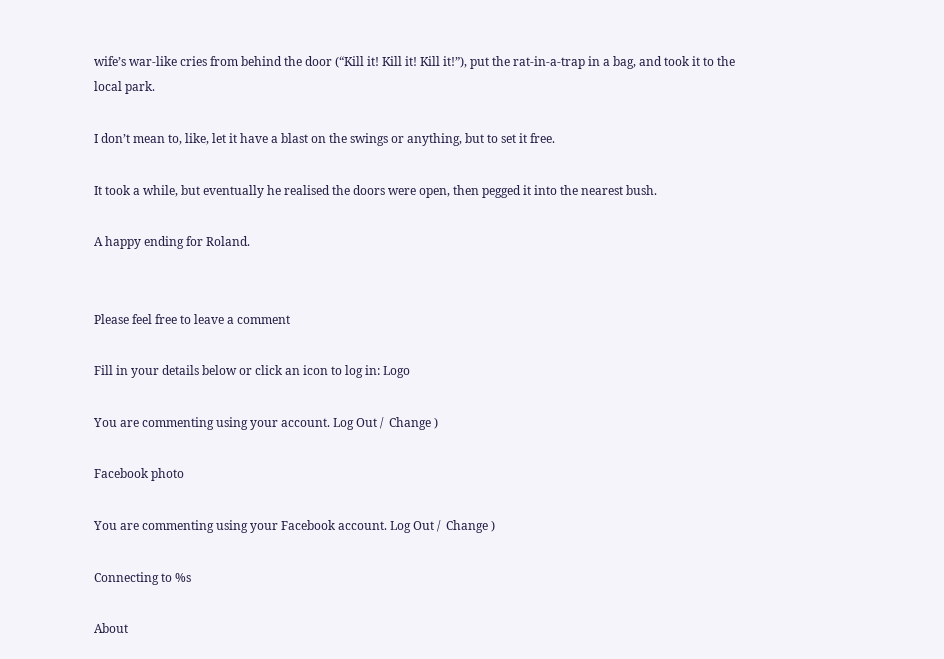wife’s war-like cries from behind the door (“Kill it! Kill it! Kill it!”), put the rat-in-a-trap in a bag, and took it to the local park.

I don’t mean to, like, let it have a blast on the swings or anything, but to set it free.

It took a while, but eventually he realised the doors were open, then pegged it into the nearest bush.

A happy ending for Roland.


Please feel free to leave a comment

Fill in your details below or click an icon to log in: Logo

You are commenting using your account. Log Out /  Change )

Facebook photo

You are commenting using your Facebook account. Log Out /  Change )

Connecting to %s

About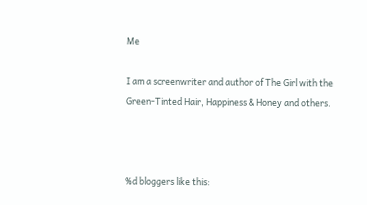Me

I am a screenwriter and author of The Girl with the Green-Tinted Hair, Happiness & Honey and others.



%d bloggers like this: